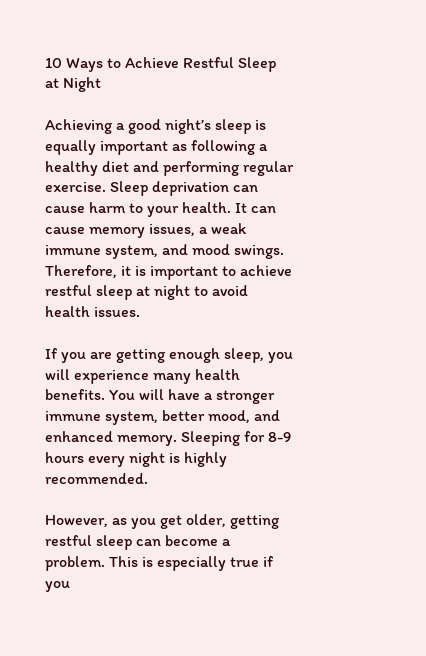10 Ways to Achieve Restful Sleep at Night

Achieving a good night’s sleep is equally important as following a healthy diet and performing regular exercise. Sleep deprivation can cause harm to your health. It can cause memory issues, a weak immune system, and mood swings. Therefore, it is important to achieve restful sleep at night to avoid health issues.

If you are getting enough sleep, you will experience many health benefits. You will have a stronger immune system, better mood, and enhanced memory. Sleeping for 8-9 hours every night is highly recommended.

However, as you get older, getting restful sleep can become a problem. This is especially true if you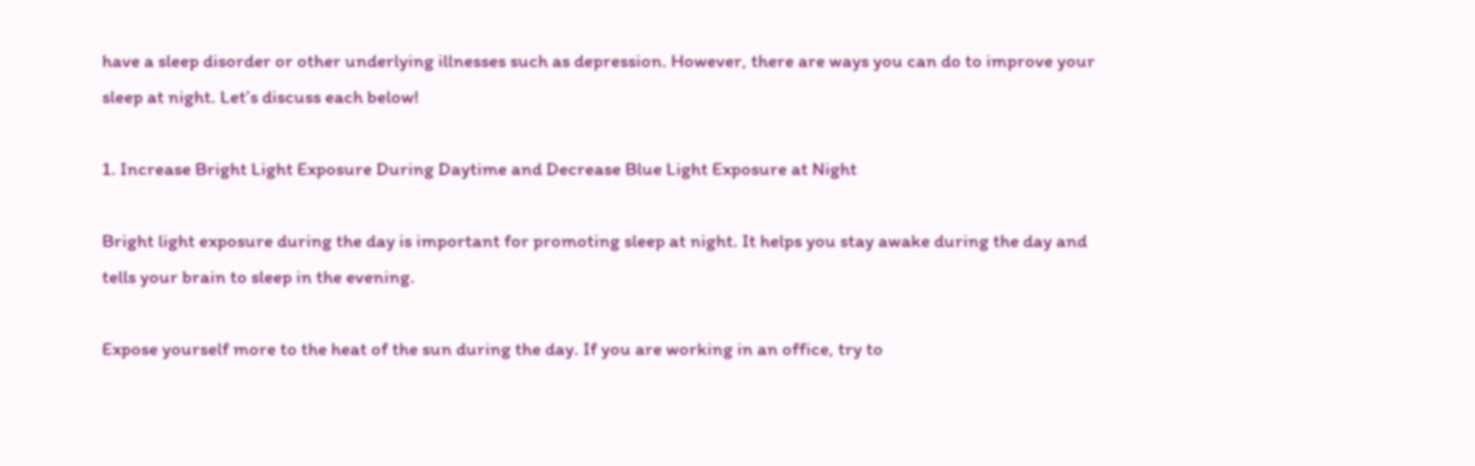have a sleep disorder or other underlying illnesses such as depression. However, there are ways you can do to improve your sleep at night. Let’s discuss each below!

1. Increase Bright Light Exposure During Daytime and Decrease Blue Light Exposure at Night

Bright light exposure during the day is important for promoting sleep at night. It helps you stay awake during the day and tells your brain to sleep in the evening.

Expose yourself more to the heat of the sun during the day. If you are working in an office, try to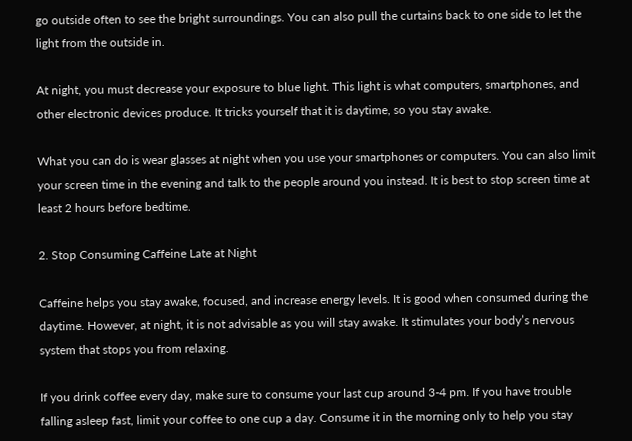go outside often to see the bright surroundings. You can also pull the curtains back to one side to let the light from the outside in.

At night, you must decrease your exposure to blue light. This light is what computers, smartphones, and other electronic devices produce. It tricks yourself that it is daytime, so you stay awake.

What you can do is wear glasses at night when you use your smartphones or computers. You can also limit your screen time in the evening and talk to the people around you instead. It is best to stop screen time at least 2 hours before bedtime.

2. Stop Consuming Caffeine Late at Night

Caffeine helps you stay awake, focused, and increase energy levels. It is good when consumed during the daytime. However, at night, it is not advisable as you will stay awake. It stimulates your body’s nervous system that stops you from relaxing.

If you drink coffee every day, make sure to consume your last cup around 3-4 pm. If you have trouble falling asleep fast, limit your coffee to one cup a day. Consume it in the morning only to help you stay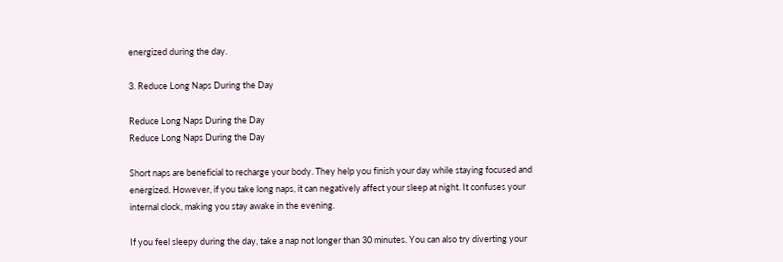energized during the day.

3. Reduce Long Naps During the Day

Reduce Long Naps During the Day
Reduce Long Naps During the Day

Short naps are beneficial to recharge your body. They help you finish your day while staying focused and energized. However, if you take long naps, it can negatively affect your sleep at night. It confuses your internal clock, making you stay awake in the evening.

If you feel sleepy during the day, take a nap not longer than 30 minutes. You can also try diverting your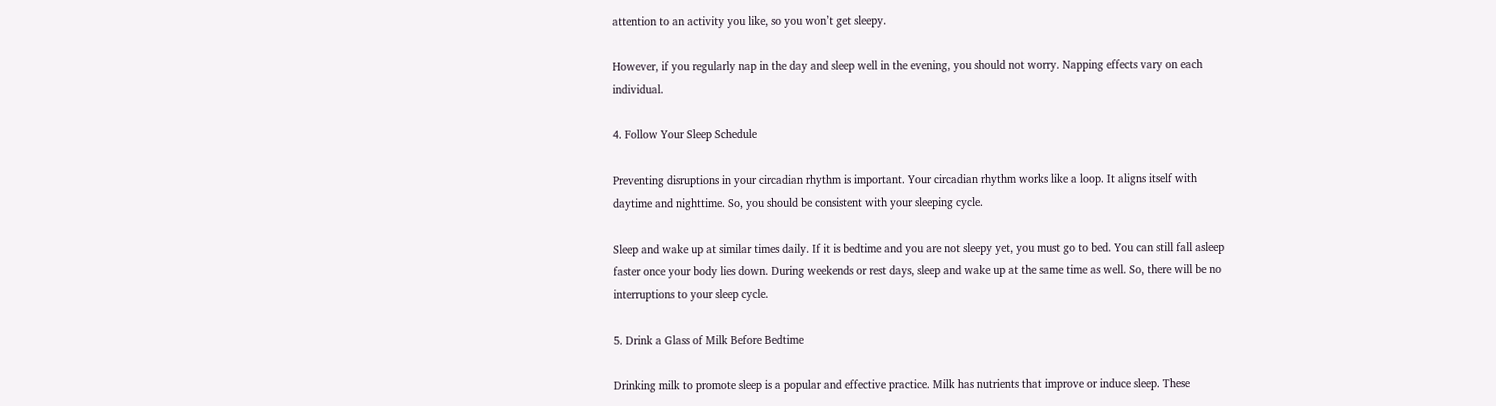attention to an activity you like, so you won’t get sleepy.

However, if you regularly nap in the day and sleep well in the evening, you should not worry. Napping effects vary on each individual.

4. Follow Your Sleep Schedule

Preventing disruptions in your circadian rhythm is important. Your circadian rhythm works like a loop. It aligns itself with daytime and nighttime. So, you should be consistent with your sleeping cycle.

Sleep and wake up at similar times daily. If it is bedtime and you are not sleepy yet, you must go to bed. You can still fall asleep faster once your body lies down. During weekends or rest days, sleep and wake up at the same time as well. So, there will be no interruptions to your sleep cycle.

5. Drink a Glass of Milk Before Bedtime

Drinking milk to promote sleep is a popular and effective practice. Milk has nutrients that improve or induce sleep. These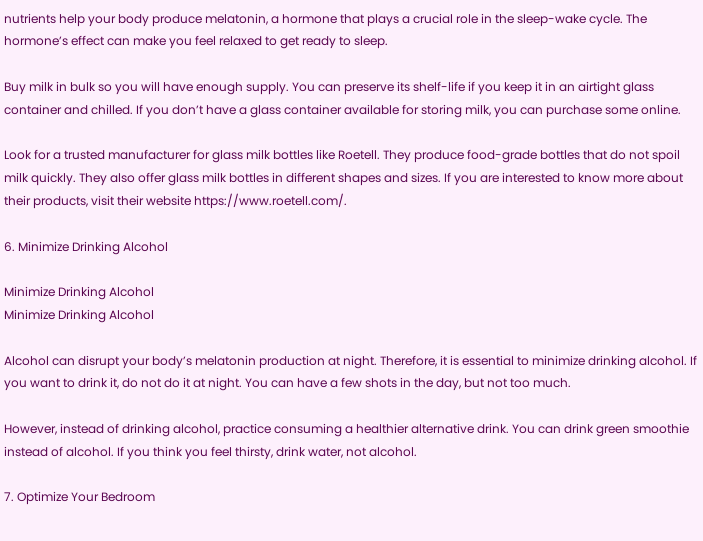nutrients help your body produce melatonin, a hormone that plays a crucial role in the sleep-wake cycle. The hormone’s effect can make you feel relaxed to get ready to sleep.

Buy milk in bulk so you will have enough supply. You can preserve its shelf-life if you keep it in an airtight glass container and chilled. If you don’t have a glass container available for storing milk, you can purchase some online.

Look for a trusted manufacturer for glass milk bottles like Roetell. They produce food-grade bottles that do not spoil milk quickly. They also offer glass milk bottles in different shapes and sizes. If you are interested to know more about their products, visit their website https://www.roetell.com/.

6. Minimize Drinking Alcohol

Minimize Drinking Alcohol
Minimize Drinking Alcohol

Alcohol can disrupt your body’s melatonin production at night. Therefore, it is essential to minimize drinking alcohol. If you want to drink it, do not do it at night. You can have a few shots in the day, but not too much.

However, instead of drinking alcohol, practice consuming a healthier alternative drink. You can drink green smoothie instead of alcohol. If you think you feel thirsty, drink water, not alcohol.

7. Optimize Your Bedroom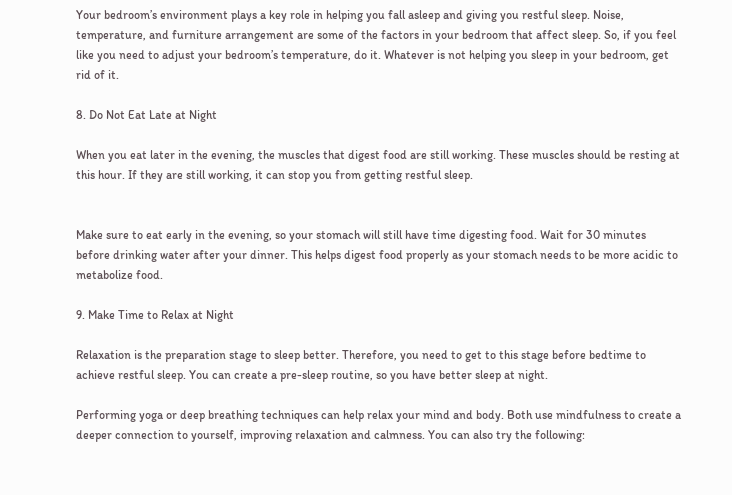Your bedroom’s environment plays a key role in helping you fall asleep and giving you restful sleep. Noise, temperature, and furniture arrangement are some of the factors in your bedroom that affect sleep. So, if you feel like you need to adjust your bedroom’s temperature, do it. Whatever is not helping you sleep in your bedroom, get rid of it.

8. Do Not Eat Late at Night

When you eat later in the evening, the muscles that digest food are still working. These muscles should be resting at this hour. If they are still working, it can stop you from getting restful sleep.


Make sure to eat early in the evening, so your stomach will still have time digesting food. Wait for 30 minutes before drinking water after your dinner. This helps digest food properly as your stomach needs to be more acidic to metabolize food.

9. Make Time to Relax at Night

Relaxation is the preparation stage to sleep better. Therefore, you need to get to this stage before bedtime to achieve restful sleep. You can create a pre-sleep routine, so you have better sleep at night.

Performing yoga or deep breathing techniques can help relax your mind and body. Both use mindfulness to create a deeper connection to yourself, improving relaxation and calmness. You can also try the following: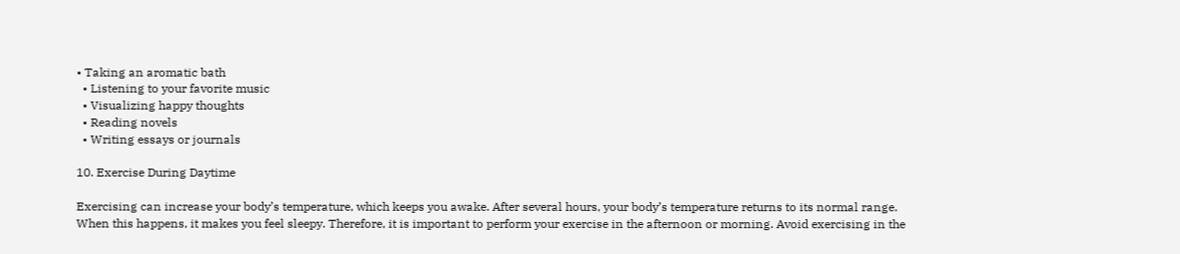• Taking an aromatic bath
  • Listening to your favorite music
  • Visualizing happy thoughts
  • Reading novels
  • Writing essays or journals

10. Exercise During Daytime

Exercising can increase your body’s temperature, which keeps you awake. After several hours, your body’s temperature returns to its normal range. When this happens, it makes you feel sleepy. Therefore, it is important to perform your exercise in the afternoon or morning. Avoid exercising in the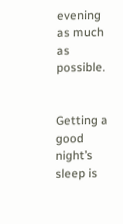evening as much as possible.


Getting a good night’s sleep is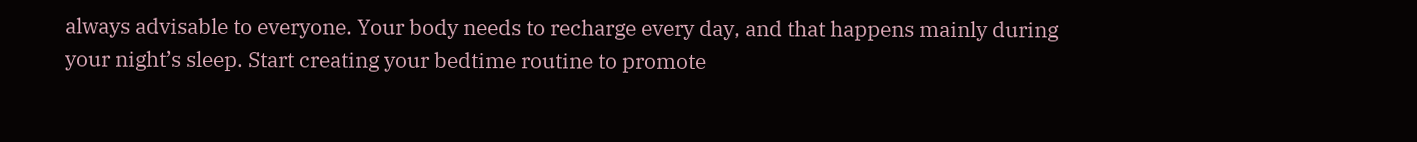always advisable to everyone. Your body needs to recharge every day, and that happens mainly during your night’s sleep. Start creating your bedtime routine to promote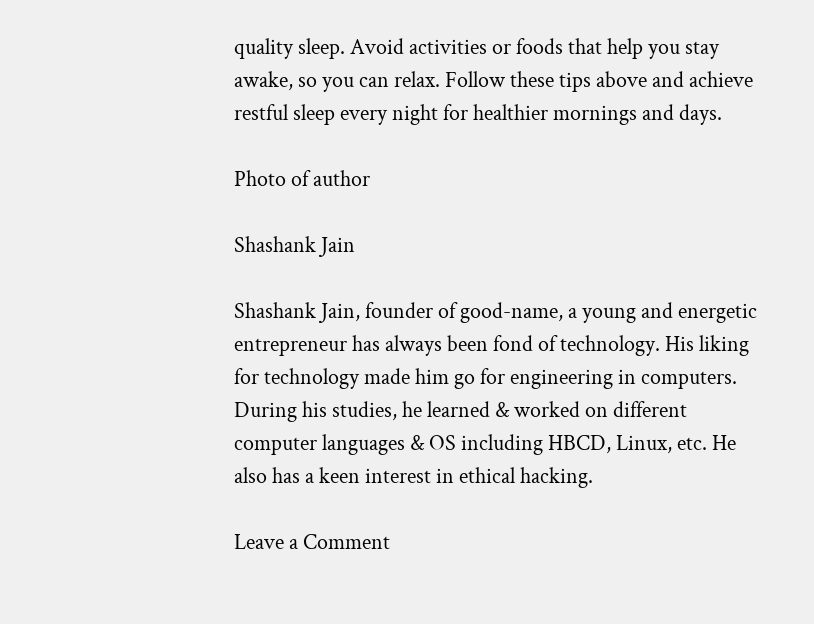quality sleep. Avoid activities or foods that help you stay awake, so you can relax. Follow these tips above and achieve restful sleep every night for healthier mornings and days.

Photo of author

Shashank Jain

Shashank Jain, founder of good-name, a young and energetic entrepreneur has always been fond of technology. His liking for technology made him go for engineering in computers. During his studies, he learned & worked on different computer languages & OS including HBCD, Linux, etc. He also has a keen interest in ethical hacking.

Leave a Comment